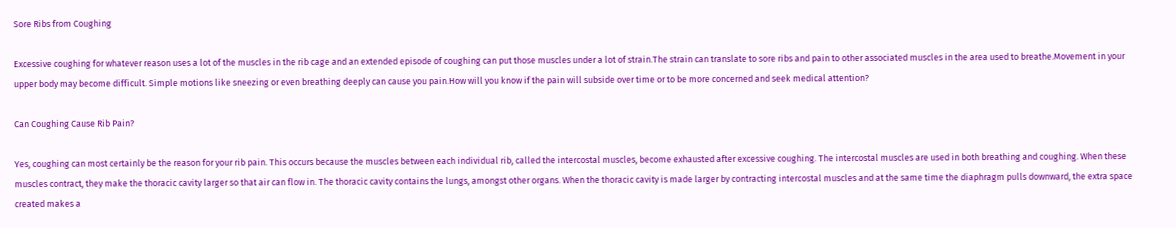Sore Ribs from Coughing

Excessive coughing for whatever reason uses a lot of the muscles in the rib cage and an extended episode of coughing can put those muscles under a lot of strain.The strain can translate to sore ribs and pain to other associated muscles in the area used to breathe.Movement in your upper body may become difficult. Simple motions like sneezing or even breathing deeply can cause you pain.How will you know if the pain will subside over time or to be more concerned and seek medical attention?

Can Coughing Cause Rib Pain?

Yes, coughing can most certainly be the reason for your rib pain. This occurs because the muscles between each individual rib, called the intercostal muscles, become exhausted after excessive coughing. The intercostal muscles are used in both breathing and coughing. When these muscles contract, they make the thoracic cavity larger so that air can flow in. The thoracic cavity contains the lungs, amongst other organs. When the thoracic cavity is made larger by contracting intercostal muscles and at the same time the diaphragm pulls downward, the extra space created makes a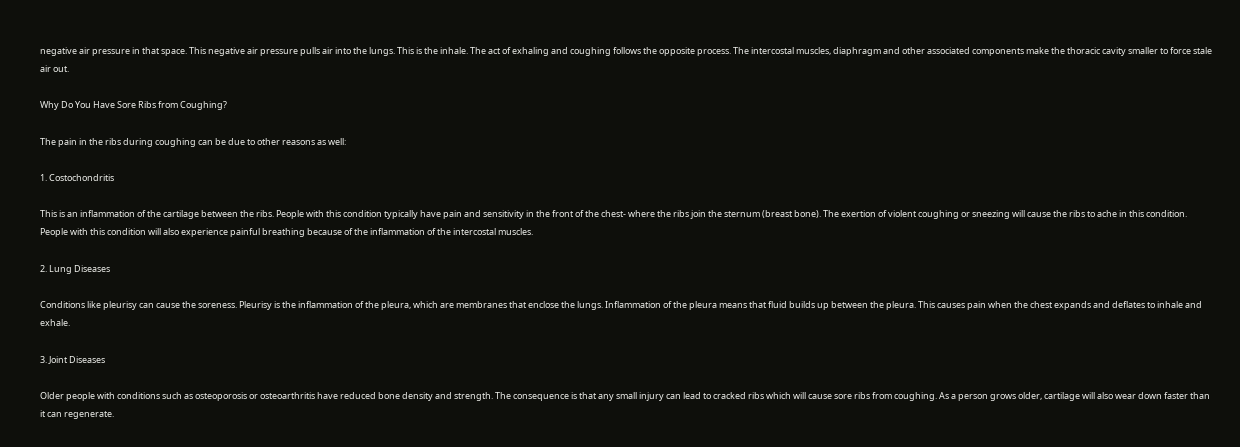negative air pressure in that space. This negative air pressure pulls air into the lungs. This is the inhale. The act of exhaling and coughing follows the opposite process. The intercostal muscles, diaphragm and other associated components make the thoracic cavity smaller to force stale air out.

Why Do You Have Sore Ribs from Coughing?

The pain in the ribs during coughing can be due to other reasons as well:

1. Costochondritis

This is an inflammation of the cartilage between the ribs. People with this condition typically have pain and sensitivity in the front of the chest- where the ribs join the sternum (breast bone). The exertion of violent coughing or sneezing will cause the ribs to ache in this condition. People with this condition will also experience painful breathing because of the inflammation of the intercostal muscles.

2. Lung Diseases

Conditions like pleurisy can cause the soreness. Pleurisy is the inflammation of the pleura, which are membranes that enclose the lungs. Inflammation of the pleura means that fluid builds up between the pleura. This causes pain when the chest expands and deflates to inhale and exhale.

3. Joint Diseases

Older people with conditions such as osteoporosis or osteoarthritis have reduced bone density and strength. The consequence is that any small injury can lead to cracked ribs which will cause sore ribs from coughing. As a person grows older, cartilage will also wear down faster than it can regenerate.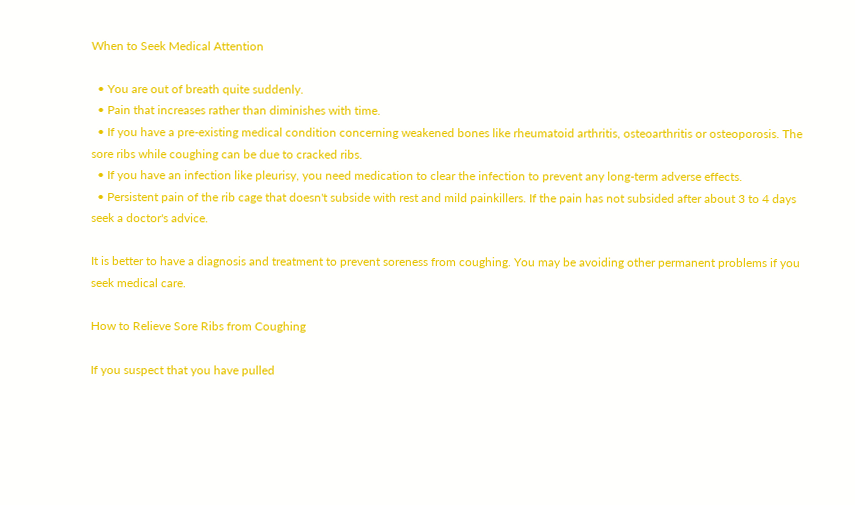When to Seek Medical Attention

  • You are out of breath quite suddenly.
  • Pain that increases rather than diminishes with time.
  • If you have a pre-existing medical condition concerning weakened bones like rheumatoid arthritis, osteoarthritis or osteoporosis. The sore ribs while coughing can be due to cracked ribs.
  • If you have an infection like pleurisy, you need medication to clear the infection to prevent any long-term adverse effects.
  • Persistent pain of the rib cage that doesn't subside with rest and mild painkillers. If the pain has not subsided after about 3 to 4 days seek a doctor's advice.

It is better to have a diagnosis and treatment to prevent soreness from coughing. You may be avoiding other permanent problems if you seek medical care.

How to Relieve Sore Ribs from Coughing

If you suspect that you have pulled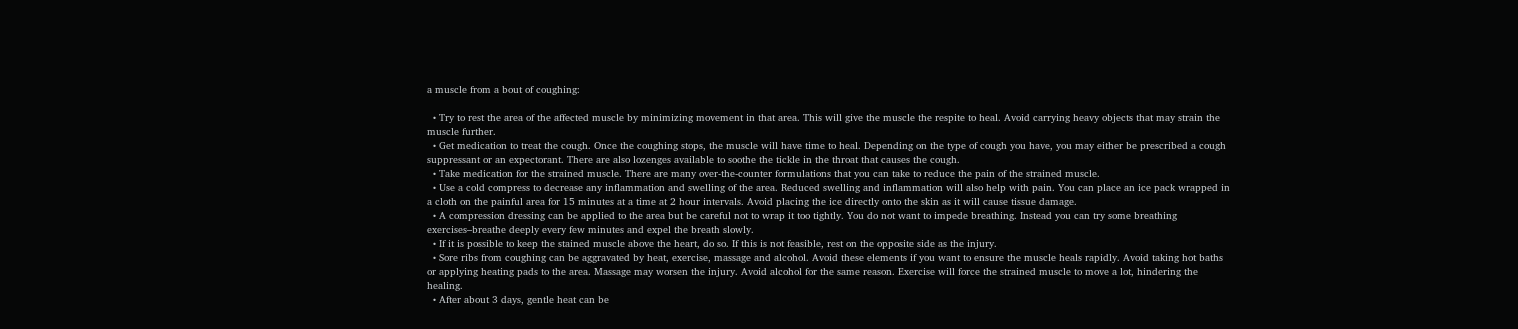a muscle from a bout of coughing:

  • Try to rest the area of the affected muscle by minimizing movement in that area. This will give the muscle the respite to heal. Avoid carrying heavy objects that may strain the muscle further.
  • Get medication to treat the cough. Once the coughing stops, the muscle will have time to heal. Depending on the type of cough you have, you may either be prescribed a cough suppressant or an expectorant. There are also lozenges available to soothe the tickle in the throat that causes the cough.
  • Take medication for the strained muscle. There are many over-the-counter formulations that you can take to reduce the pain of the strained muscle.
  • Use a cold compress to decrease any inflammation and swelling of the area. Reduced swelling and inflammation will also help with pain. You can place an ice pack wrapped in a cloth on the painful area for 15 minutes at a time at 2 hour intervals. Avoid placing the ice directly onto the skin as it will cause tissue damage.
  • A compression dressing can be applied to the area but be careful not to wrap it too tightly. You do not want to impede breathing. Instead you can try some breathing exercises–breathe deeply every few minutes and expel the breath slowly.
  • If it is possible to keep the stained muscle above the heart, do so. If this is not feasible, rest on the opposite side as the injury.
  • Sore ribs from coughing can be aggravated by heat, exercise, massage and alcohol. Avoid these elements if you want to ensure the muscle heals rapidly. Avoid taking hot baths or applying heating pads to the area. Massage may worsen the injury. Avoid alcohol for the same reason. Exercise will force the strained muscle to move a lot, hindering the healing.
  • After about 3 days, gentle heat can be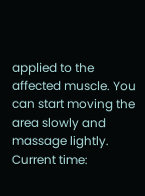applied to the affected muscle. You can start moving the area slowly and massage lightly.
Current time: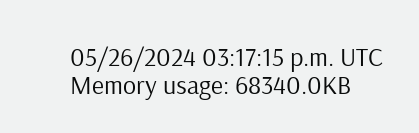05/26/2024 03:17:15 p.m. UTC Memory usage: 68340.0KB